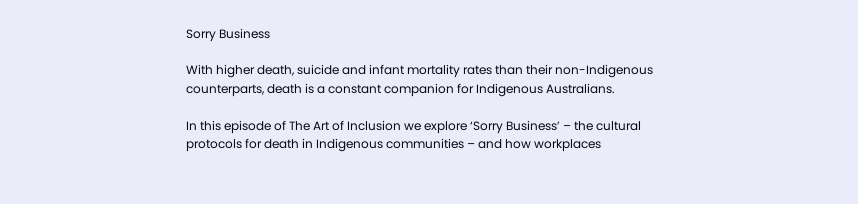Sorry Business

With higher death, suicide and infant mortality rates than their non-Indigenous counterparts, death is a constant companion for Indigenous Australians.

In this episode of The Art of Inclusion we explore ‘Sorry Business’ – the cultural protocols for death in Indigenous communities – and how workplaces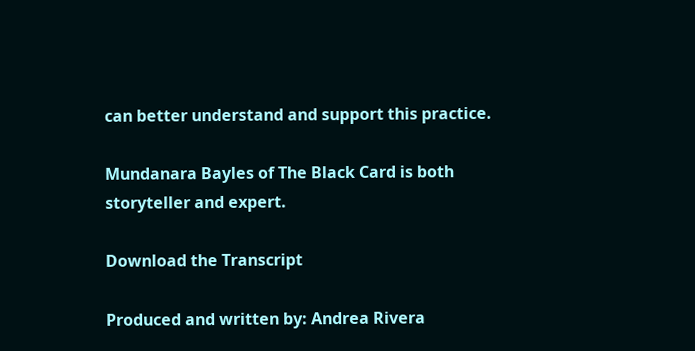can better understand and support this practice.

Mundanara Bayles of The Black Card is both storyteller and expert.

Download the Transcript

Produced and written by: Andrea Rivera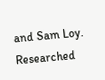and Sam Loy. Researched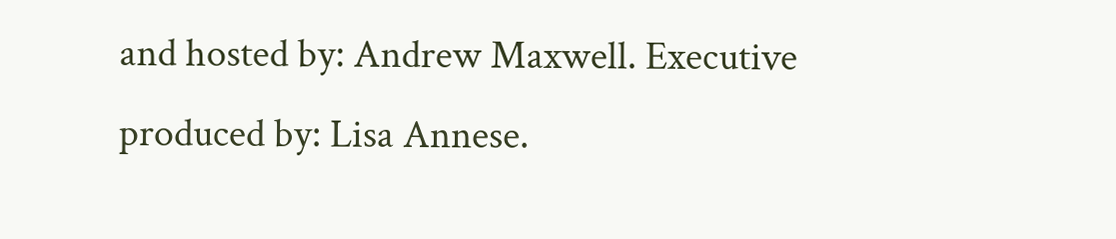and hosted by: Andrew Maxwell. Executive produced by: Lisa Annese.